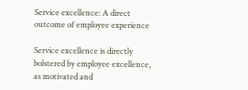Service excellence: A direct outcome of employee experience

Service excellence is directly bolstered by employee excellence, as motivated and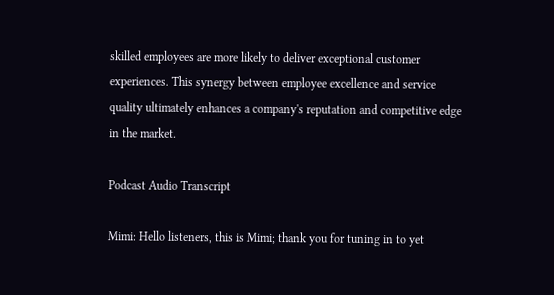skilled employees are more likely to deliver exceptional customer experiences. This synergy between employee excellence and service quality ultimately enhances a company's reputation and competitive edge in the market.

Podcast Audio Transcript

Mimi: Hello listeners, this is Mimi; thank you for tuning in to yet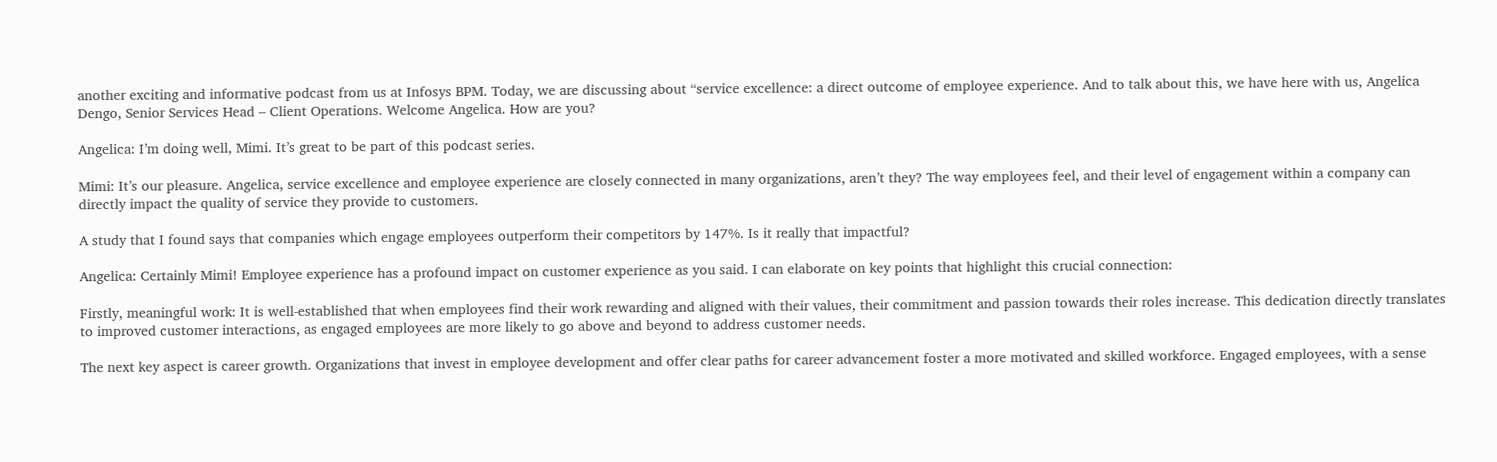another exciting and informative podcast from us at Infosys BPM. Today, we are discussing about “service excellence: a direct outcome of employee experience. And to talk about this, we have here with us, Angelica Dengo, Senior Services Head – Client Operations. Welcome Angelica. How are you?

Angelica: I’m doing well, Mimi. It’s great to be part of this podcast series.

Mimi: It’s our pleasure. Angelica, service excellence and employee experience are closely connected in many organizations, aren’t they? The way employees feel, and their level of engagement within a company can directly impact the quality of service they provide to customers.

A study that I found says that companies which engage employees outperform their competitors by 147%. Is it really that impactful?

Angelica: Certainly Mimi! Employee experience has a profound impact on customer experience as you said. I can elaborate on key points that highlight this crucial connection:

Firstly, meaningful work: It is well-established that when employees find their work rewarding and aligned with their values, their commitment and passion towards their roles increase. This dedication directly translates to improved customer interactions, as engaged employees are more likely to go above and beyond to address customer needs.

The next key aspect is career growth. Organizations that invest in employee development and offer clear paths for career advancement foster a more motivated and skilled workforce. Engaged employees, with a sense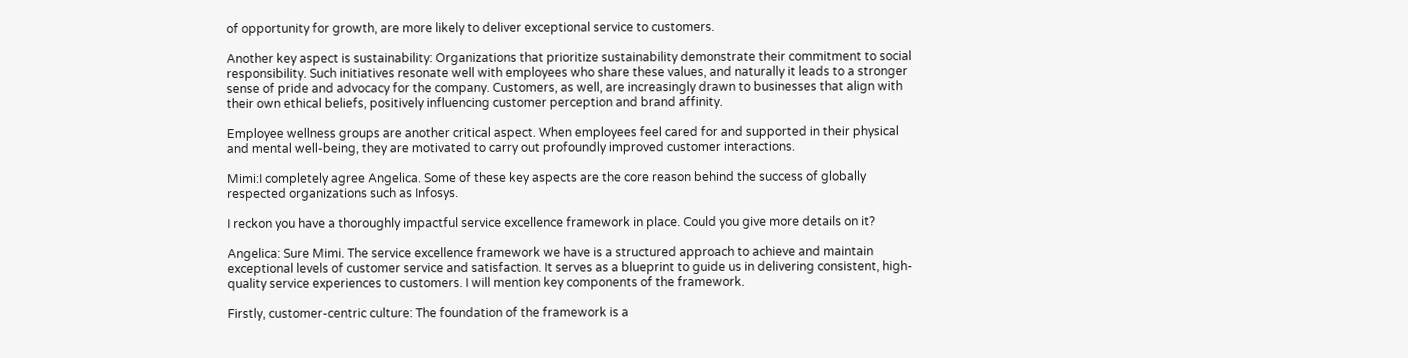of opportunity for growth, are more likely to deliver exceptional service to customers.

Another key aspect is sustainability: Organizations that prioritize sustainability demonstrate their commitment to social responsibility. Such initiatives resonate well with employees who share these values, and naturally it leads to a stronger sense of pride and advocacy for the company. Customers, as well, are increasingly drawn to businesses that align with their own ethical beliefs, positively influencing customer perception and brand affinity.

Employee wellness groups are another critical aspect. When employees feel cared for and supported in their physical and mental well-being, they are motivated to carry out profoundly improved customer interactions.

Mimi:I completely agree Angelica. Some of these key aspects are the core reason behind the success of globally respected organizations such as Infosys.

I reckon you have a thoroughly impactful service excellence framework in place. Could you give more details on it?

Angelica: Sure Mimi. The service excellence framework we have is a structured approach to achieve and maintain exceptional levels of customer service and satisfaction. It serves as a blueprint to guide us in delivering consistent, high-quality service experiences to customers. I will mention key components of the framework.

Firstly, customer-centric culture: The foundation of the framework is a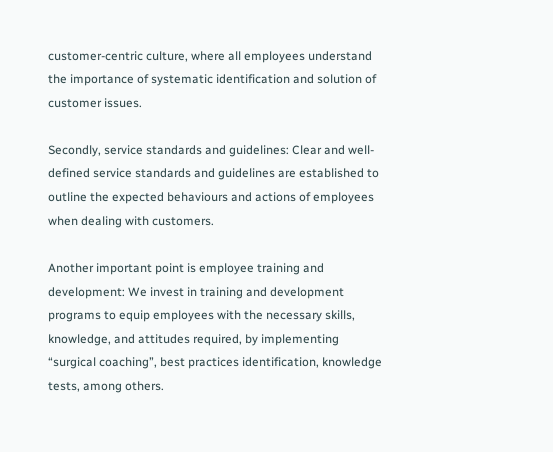customer-centric culture, where all employees understand the importance of systematic identification and solution of customer issues.

Secondly, service standards and guidelines: Clear and well-defined service standards and guidelines are established to outline the expected behaviours and actions of employees when dealing with customers.

Another important point is employee training and development: We invest in training and development programs to equip employees with the necessary skills, knowledge, and attitudes required, by implementing “surgical coaching”, best practices identification, knowledge tests, among others.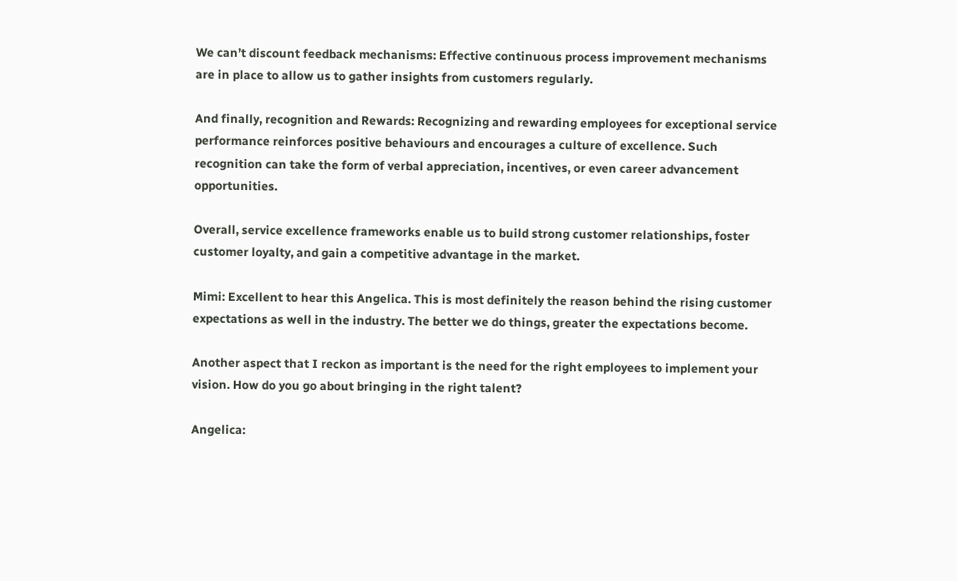We can’t discount feedback mechanisms: Effective continuous process improvement mechanisms are in place to allow us to gather insights from customers regularly.

And finally, recognition and Rewards: Recognizing and rewarding employees for exceptional service performance reinforces positive behaviours and encourages a culture of excellence. Such recognition can take the form of verbal appreciation, incentives, or even career advancement opportunities.

Overall, service excellence frameworks enable us to build strong customer relationships, foster customer loyalty, and gain a competitive advantage in the market.

Mimi: Excellent to hear this Angelica. This is most definitely the reason behind the rising customer expectations as well in the industry. The better we do things, greater the expectations become.

Another aspect that I reckon as important is the need for the right employees to implement your vision. How do you go about bringing in the right talent?

Angelica: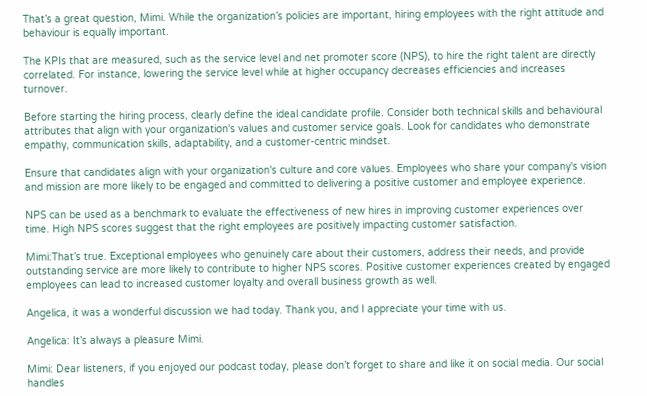That’s a great question, Mimi. While the organization’s policies are important, hiring employees with the right attitude and behaviour is equally important.

The KPIs that are measured, such as the service level and net promoter score (NPS), to hire the right talent are directly correlated. For instance, lowering the service level while at higher occupancy decreases efficiencies and increases turnover.

Before starting the hiring process, clearly define the ideal candidate profile. Consider both technical skills and behavioural attributes that align with your organization's values and customer service goals. Look for candidates who demonstrate empathy, communication skills, adaptability, and a customer-centric mindset.

Ensure that candidates align with your organization's culture and core values. Employees who share your company's vision and mission are more likely to be engaged and committed to delivering a positive customer and employee experience.

NPS can be used as a benchmark to evaluate the effectiveness of new hires in improving customer experiences over time. High NPS scores suggest that the right employees are positively impacting customer satisfaction.

Mimi:That’s true. Exceptional employees who genuinely care about their customers, address their needs, and provide outstanding service are more likely to contribute to higher NPS scores. Positive customer experiences created by engaged employees can lead to increased customer loyalty and overall business growth as well.

Angelica, it was a wonderful discussion we had today. Thank you, and I appreciate your time with us.

Angelica: It’s always a pleasure Mimi.

Mimi: Dear listeners, if you enjoyed our podcast today, please don’t forget to share and like it on social media. Our social handles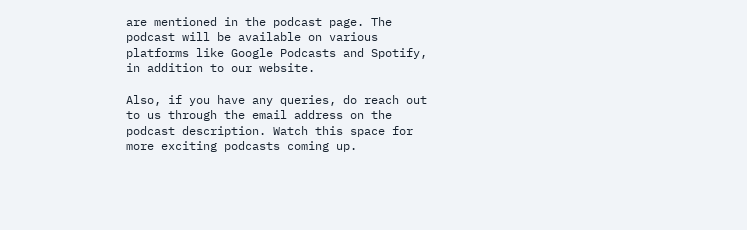are mentioned in the podcast page. The podcast will be available on various platforms like Google Podcasts and Spotify, in addition to our website.

Also, if you have any queries, do reach out to us through the email address on the podcast description. Watch this space for more exciting podcasts coming up.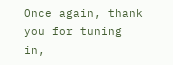Once again, thank you for tuning in,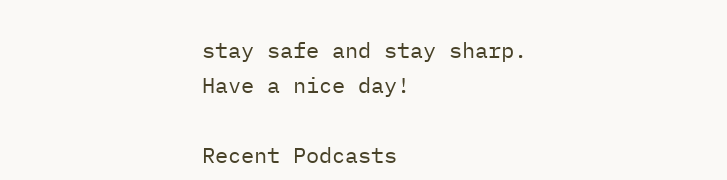stay safe and stay sharp. Have a nice day!

Recent Podcasts